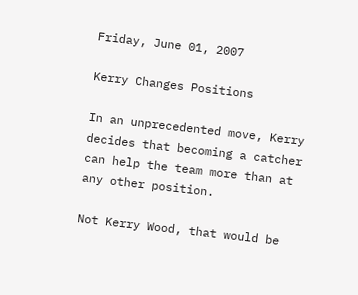Friday, June 01, 2007

Kerry Changes Positions

In an unprecedented move, Kerry decides that becoming a catcher can help the team more than at any other position.

Not Kerry Wood, that would be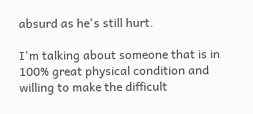absurd as he's still hurt.

I'm talking about someone that is in 100% great physical condition and willing to make the difficult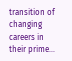transition of changing careers in their prime...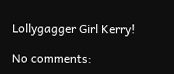Lollygagger Girl Kerry!

No comments: